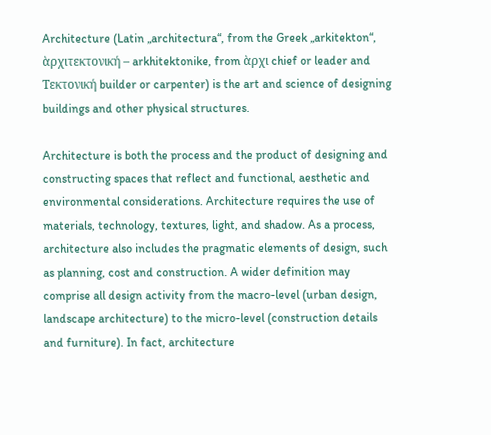Architecture (Latin „architectura“, from the Greek „arkitekton“, ὰρχιτεκτονική – arkhitektonike, from ὰρχι chief or leader and Τεκτονική builder or carpenter) is the art and science of designing buildings and other physical structures.

Architecture is both the process and the product of designing and constructing spaces that reflect and functional, aesthetic and environmental considerations. Architecture requires the use of materials, technology, textures, light, and shadow. As a process, architecture also includes the pragmatic elements of design, such as planning, cost and construction. A wider definition may comprise all design activity from the macro-level (urban design, landscape architecture) to the micro-level (construction details and furniture). In fact, architecture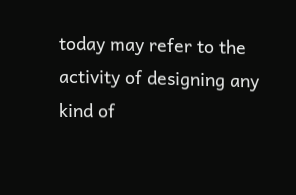today may refer to the activity of designing any kind of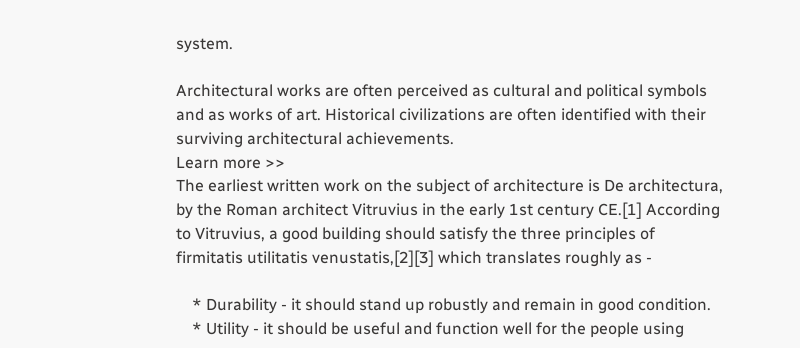system.

Architectural works are often perceived as cultural and political symbols and as works of art. Historical civilizations are often identified with their surviving architectural achievements.
Learn more >>
The earliest written work on the subject of architecture is De architectura, by the Roman architect Vitruvius in the early 1st century CE.[1] According to Vitruvius, a good building should satisfy the three principles of firmitatis utilitatis venustatis,[2][3] which translates roughly as -

    * Durability - it should stand up robustly and remain in good condition.
    * Utility - it should be useful and function well for the people using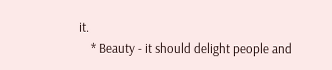it.
    * Beauty - it should delight people and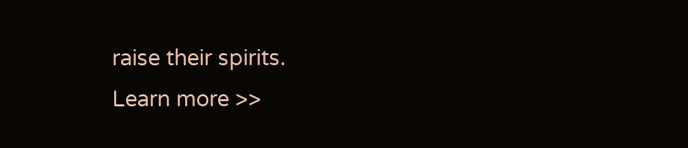raise their spirits.
Learn more >>